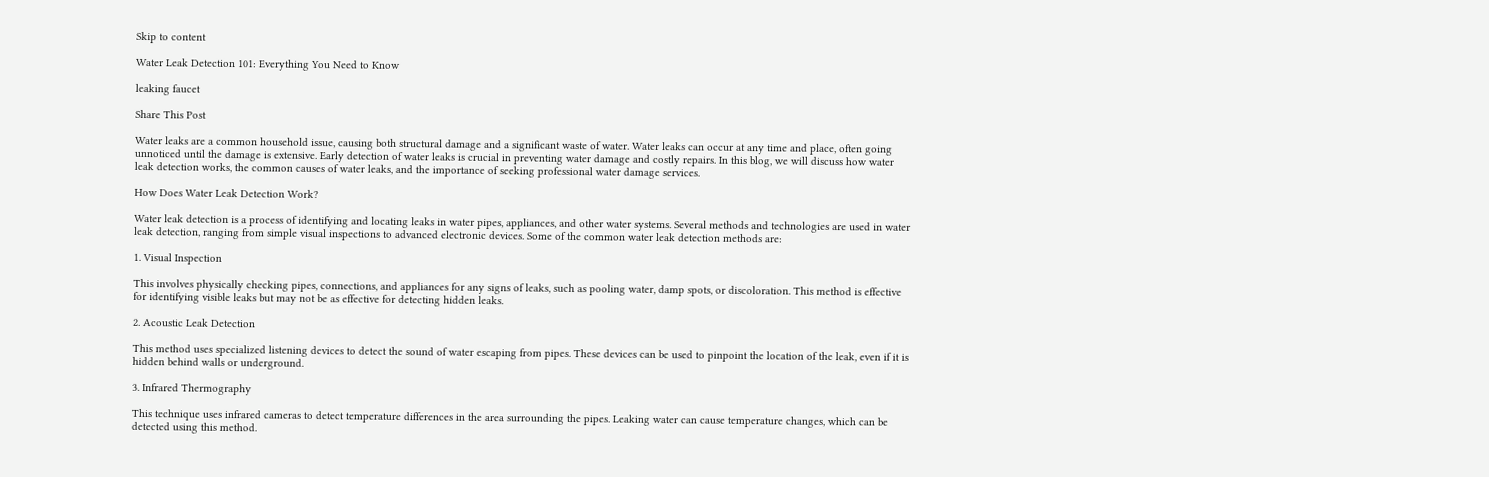Skip to content

Water Leak Detection 101: Everything You Need to Know

leaking faucet

Share This Post

Water leaks are a common household issue, causing both structural damage and a significant waste of water. Water leaks can occur at any time and place, often going unnoticed until the damage is extensive. Early detection of water leaks is crucial in preventing water damage and costly repairs. In this blog, we will discuss how water leak detection works, the common causes of water leaks, and the importance of seeking professional water damage services.

How Does Water Leak Detection Work?

Water leak detection is a process of identifying and locating leaks in water pipes, appliances, and other water systems. Several methods and technologies are used in water leak detection, ranging from simple visual inspections to advanced electronic devices. Some of the common water leak detection methods are:

1. Visual Inspection

This involves physically checking pipes, connections, and appliances for any signs of leaks, such as pooling water, damp spots, or discoloration. This method is effective for identifying visible leaks but may not be as effective for detecting hidden leaks.

2. Acoustic Leak Detection

This method uses specialized listening devices to detect the sound of water escaping from pipes. These devices can be used to pinpoint the location of the leak, even if it is hidden behind walls or underground.

3. Infrared Thermography

This technique uses infrared cameras to detect temperature differences in the area surrounding the pipes. Leaking water can cause temperature changes, which can be detected using this method.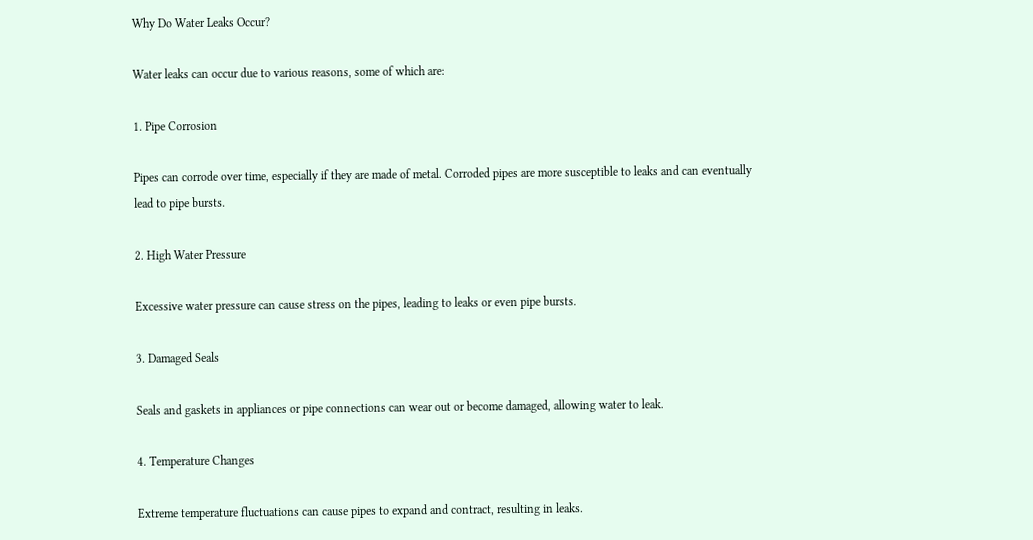Why Do Water Leaks Occur?

Water leaks can occur due to various reasons, some of which are:

1. Pipe Corrosion

Pipes can corrode over time, especially if they are made of metal. Corroded pipes are more susceptible to leaks and can eventually lead to pipe bursts.

2. High Water Pressure

Excessive water pressure can cause stress on the pipes, leading to leaks or even pipe bursts.

3. Damaged Seals

Seals and gaskets in appliances or pipe connections can wear out or become damaged, allowing water to leak.

4. Temperature Changes

Extreme temperature fluctuations can cause pipes to expand and contract, resulting in leaks.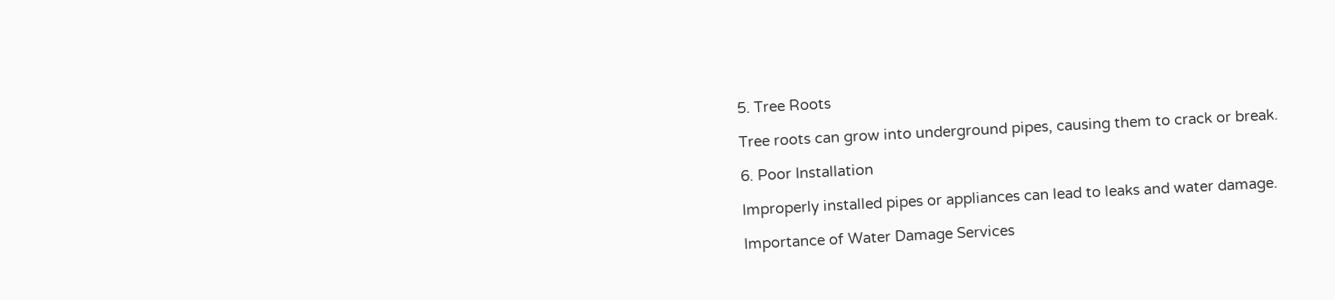5. Tree Roots

Tree roots can grow into underground pipes, causing them to crack or break.

6. Poor Installation

Improperly installed pipes or appliances can lead to leaks and water damage.

Importance of Water Damage Services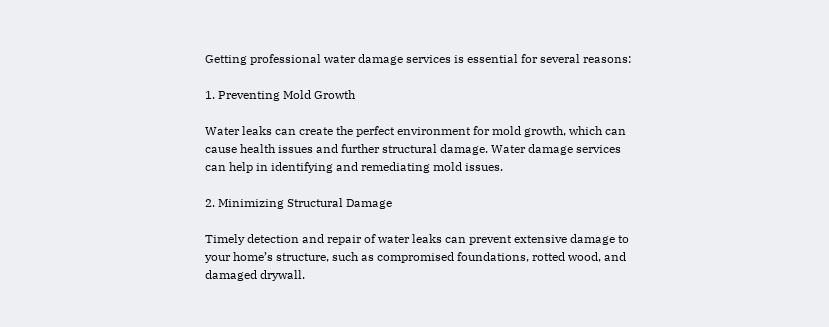Getting professional water damage services is essential for several reasons:

1. Preventing Mold Growth

Water leaks can create the perfect environment for mold growth, which can cause health issues and further structural damage. Water damage services can help in identifying and remediating mold issues.

2. Minimizing Structural Damage

Timely detection and repair of water leaks can prevent extensive damage to your home’s structure, such as compromised foundations, rotted wood, and damaged drywall.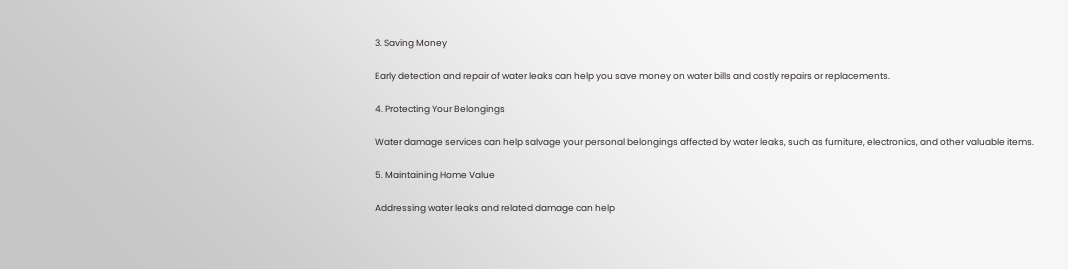3. Saving Money

Early detection and repair of water leaks can help you save money on water bills and costly repairs or replacements.

4. Protecting Your Belongings

Water damage services can help salvage your personal belongings affected by water leaks, such as furniture, electronics, and other valuable items.

5. Maintaining Home Value

Addressing water leaks and related damage can help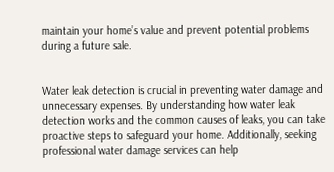maintain your home’s value and prevent potential problems during a future sale.


Water leak detection is crucial in preventing water damage and unnecessary expenses. By understanding how water leak detection works and the common causes of leaks, you can take proactive steps to safeguard your home. Additionally, seeking professional water damage services can help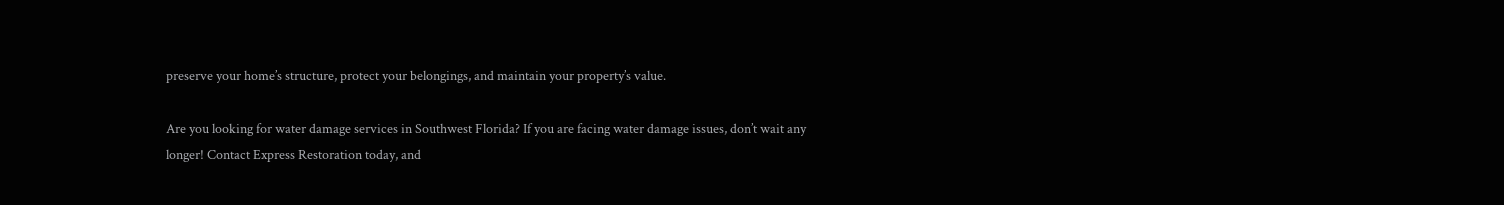preserve your home’s structure, protect your belongings, and maintain your property’s value.

Are you looking for water damage services in Southwest Florida? If you are facing water damage issues, don’t wait any longer! Contact Express Restoration today, and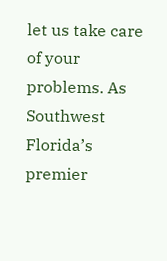let us take care of your problems. As Southwest Florida’s premier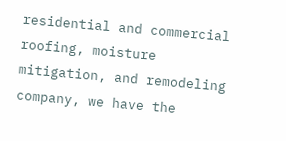residential and commercial roofing, moisture mitigation, and remodeling company, we have the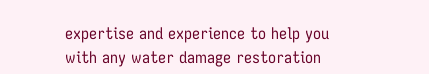expertise and experience to help you with any water damage restoration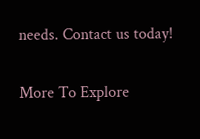needs. Contact us today!

More To Explore